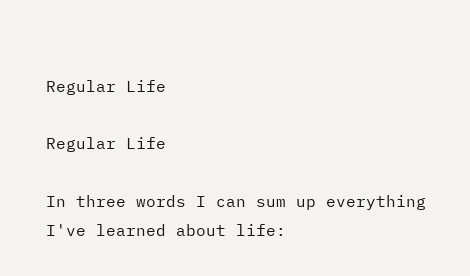Regular Life

Regular Life

In three words I can sum up everything I've learned about life: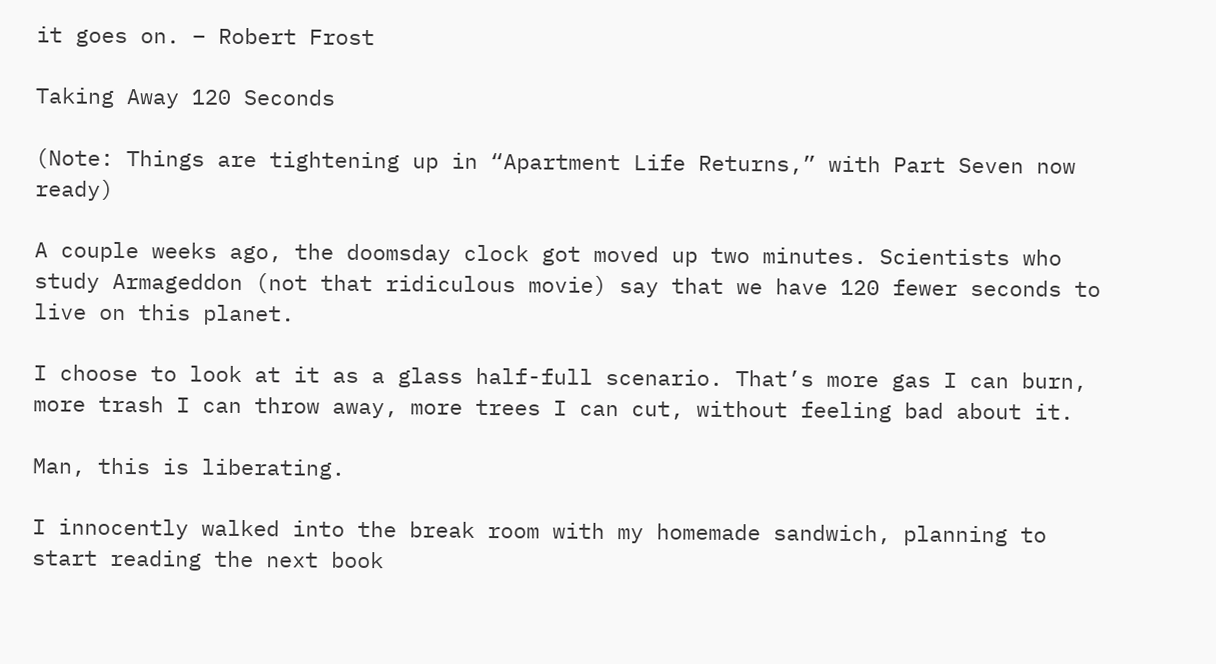it goes on. – Robert Frost

Taking Away 120 Seconds

(Note: Things are tightening up in “Apartment Life Returns,” with Part Seven now ready)

A couple weeks ago, the doomsday clock got moved up two minutes. Scientists who study Armageddon (not that ridiculous movie) say that we have 120 fewer seconds to live on this planet.

I choose to look at it as a glass half-full scenario. That’s more gas I can burn, more trash I can throw away, more trees I can cut, without feeling bad about it.

Man, this is liberating.

I innocently walked into the break room with my homemade sandwich, planning to start reading the next book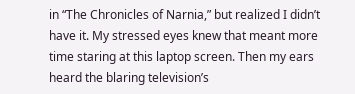in “The Chronicles of Narnia,” but realized I didn’t have it. My stressed eyes knew that meant more time staring at this laptop screen. Then my ears heard the blaring television’s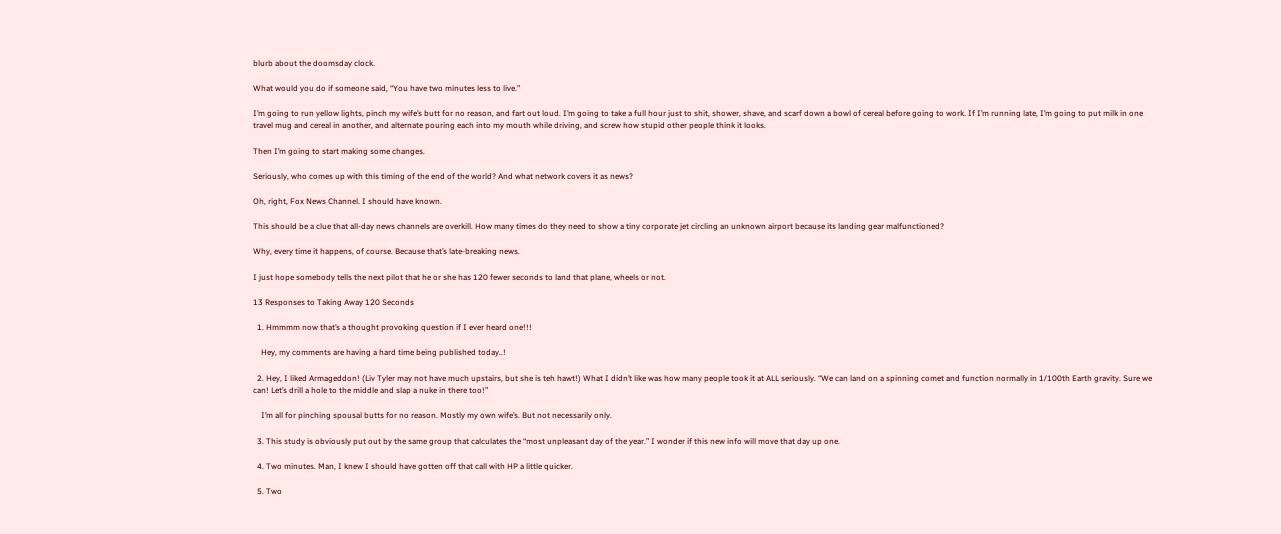blurb about the doomsday clock.

What would you do if someone said, “You have two minutes less to live.”

I’m going to run yellow lights, pinch my wife’s butt for no reason, and fart out loud. I’m going to take a full hour just to shit, shower, shave, and scarf down a bowl of cereal before going to work. If I’m running late, I’m going to put milk in one travel mug and cereal in another, and alternate pouring each into my mouth while driving, and screw how stupid other people think it looks.

Then I’m going to start making some changes.

Seriously, who comes up with this timing of the end of the world? And what network covers it as news?

Oh, right, Fox News Channel. I should have known.

This should be a clue that all-day news channels are overkill. How many times do they need to show a tiny corporate jet circling an unknown airport because its landing gear malfunctioned?

Why, every time it happens, of course. Because that’s late-breaking news.

I just hope somebody tells the next pilot that he or she has 120 fewer seconds to land that plane, wheels or not.

13 Responses to Taking Away 120 Seconds

  1. Hmmmm now that’s a thought provoking question if I ever heard one!!!

    Hey, my comments are having a hard time being published today..!

  2. Hey, I liked Armageddon! (Liv Tyler may not have much upstairs, but she is teh hawt!) What I didn’t like was how many people took it at ALL seriously. “We can land on a spinning comet and function normally in 1/100th Earth gravity. Sure we can! Let’s drill a hole to the middle and slap a nuke in there too!”

    I’m all for pinching spousal butts for no reason. Mostly my own wife’s. But not necessarily only.

  3. This study is obviously put out by the same group that calculates the “most unpleasant day of the year.” I wonder if this new info will move that day up one.

  4. Two minutes. Man, I knew I should have gotten off that call with HP a little quicker.

  5. Two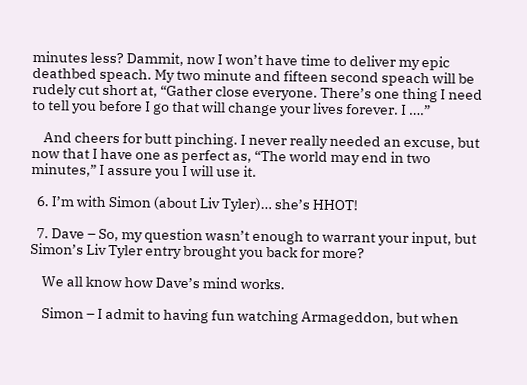minutes less? Dammit, now I won’t have time to deliver my epic deathbed speach. My two minute and fifteen second speach will be rudely cut short at, “Gather close everyone. There’s one thing I need to tell you before I go that will change your lives forever. I ….”

    And cheers for butt pinching. I never really needed an excuse, but now that I have one as perfect as, “The world may end in two minutes,” I assure you I will use it.

  6. I’m with Simon (about Liv Tyler)… she’s HHOT!

  7. Dave – So, my question wasn’t enough to warrant your input, but Simon’s Liv Tyler entry brought you back for more?

    We all know how Dave’s mind works.

    Simon – I admit to having fun watching Armageddon, but when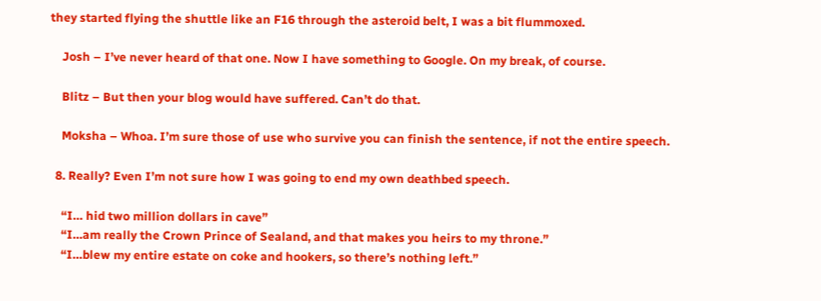they started flying the shuttle like an F16 through the asteroid belt, I was a bit flummoxed.

    Josh – I’ve never heard of that one. Now I have something to Google. On my break, of course.

    Blitz – But then your blog would have suffered. Can’t do that.

    Moksha – Whoa. I’m sure those of use who survive you can finish the sentence, if not the entire speech.

  8. Really? Even I’m not sure how I was going to end my own deathbed speech.

    “I… hid two million dollars in cave”
    “I…am really the Crown Prince of Sealand, and that makes you heirs to my throne.”
    “I…blew my entire estate on coke and hookers, so there’s nothing left.”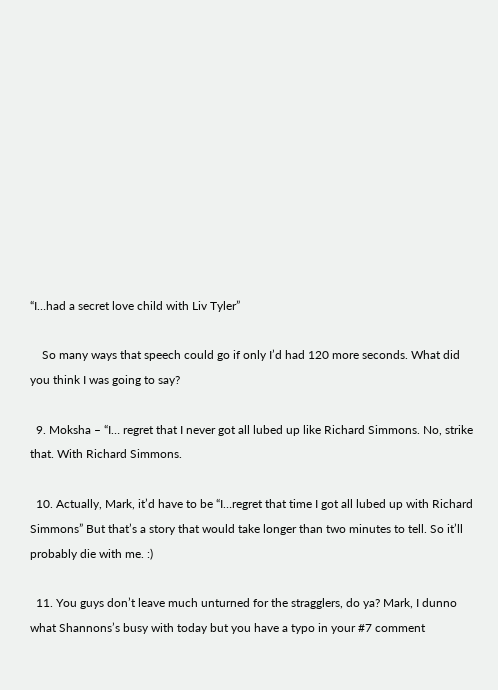“I…had a secret love child with Liv Tyler”

    So many ways that speech could go if only I’d had 120 more seconds. What did you think I was going to say?

  9. Moksha – “I… regret that I never got all lubed up like Richard Simmons. No, strike that. With Richard Simmons.

  10. Actually, Mark, it’d have to be “I…regret that time I got all lubed up with Richard Simmons” But that’s a story that would take longer than two minutes to tell. So it’ll probably die with me. :)

  11. You guys don’t leave much unturned for the stragglers, do ya? Mark, I dunno what Shannons’s busy with today but you have a typo in your #7 comment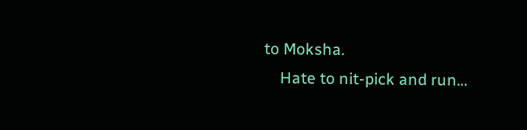to Moksha.
    Hate to nit-pick and run…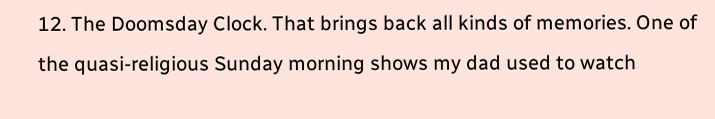12. The Doomsday Clock. That brings back all kinds of memories. One of the quasi-religious Sunday morning shows my dad used to watch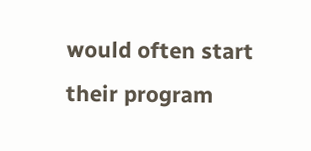would often start their program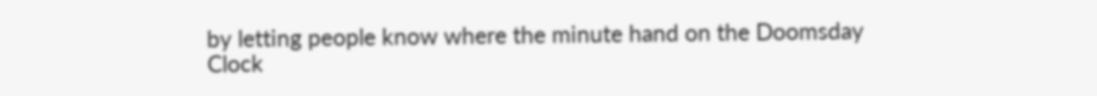by letting people know where the minute hand on the Doomsday Clock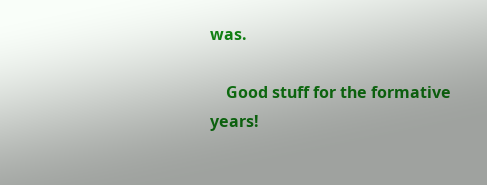was.

    Good stuff for the formative years!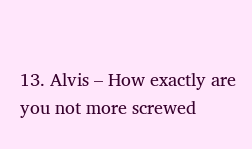13. Alvis – How exactly are you not more screwed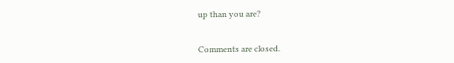up than you are?


Comments are closed.